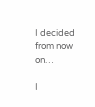I decided from now on…

I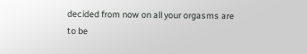decided from now on all your orgasms are to be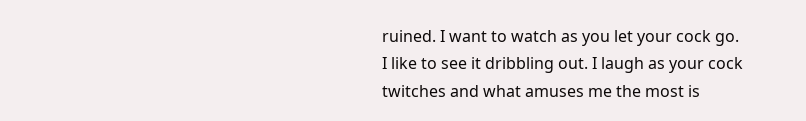ruined. I want to watch as you let your cock go. I like to see it dribbling out. I laugh as your cock twitches and what amuses me the most is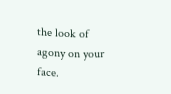the look of agony on your face.